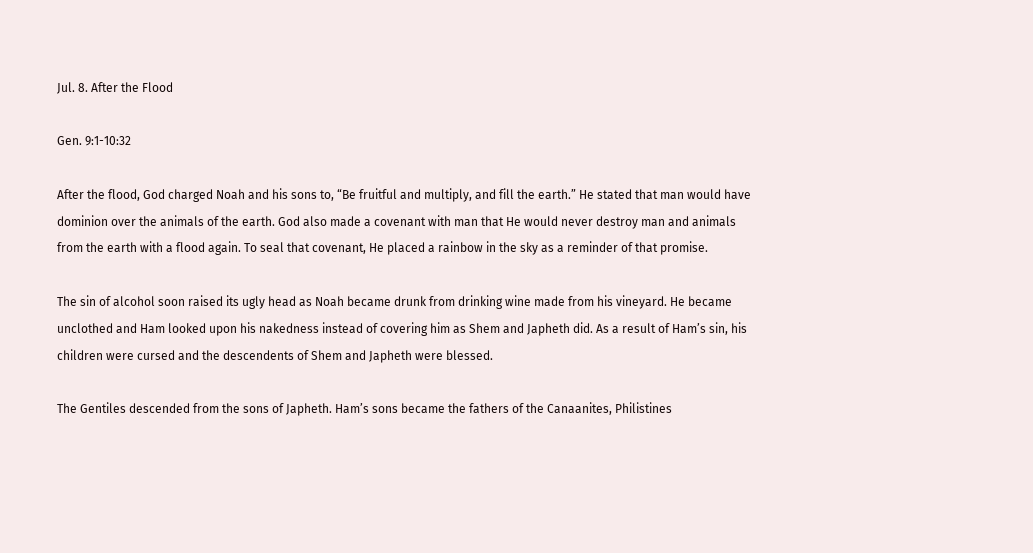Jul. 8. After the Flood

Gen. 9:1-10:32

After the flood, God charged Noah and his sons to, “Be fruitful and multiply, and fill the earth.” He stated that man would have dominion over the animals of the earth. God also made a covenant with man that He would never destroy man and animals from the earth with a flood again. To seal that covenant, He placed a rainbow in the sky as a reminder of that promise.

The sin of alcohol soon raised its ugly head as Noah became drunk from drinking wine made from his vineyard. He became unclothed and Ham looked upon his nakedness instead of covering him as Shem and Japheth did. As a result of Ham’s sin, his children were cursed and the descendents of Shem and Japheth were blessed.

The Gentiles descended from the sons of Japheth. Ham’s sons became the fathers of the Canaanites, Philistines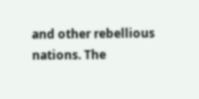and other rebellious nations. The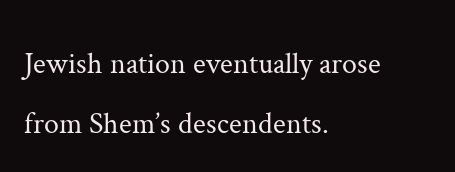Jewish nation eventually arose from Shem’s descendents.